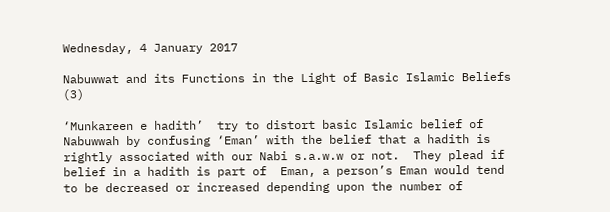Wednesday, 4 January 2017

Nabuwwat and its Functions in the Light of Basic Islamic Beliefs (3)

‘Munkareen e hadith’  try to distort basic Islamic belief of Nabuwwah by confusing ‘Eman’ with the belief that a hadith is rightly associated with our Nabi s.a.w.w or not.  They plead if belief in a hadith is part of  Eman, a person’s Eman would tend to be decreased or increased depending upon the number of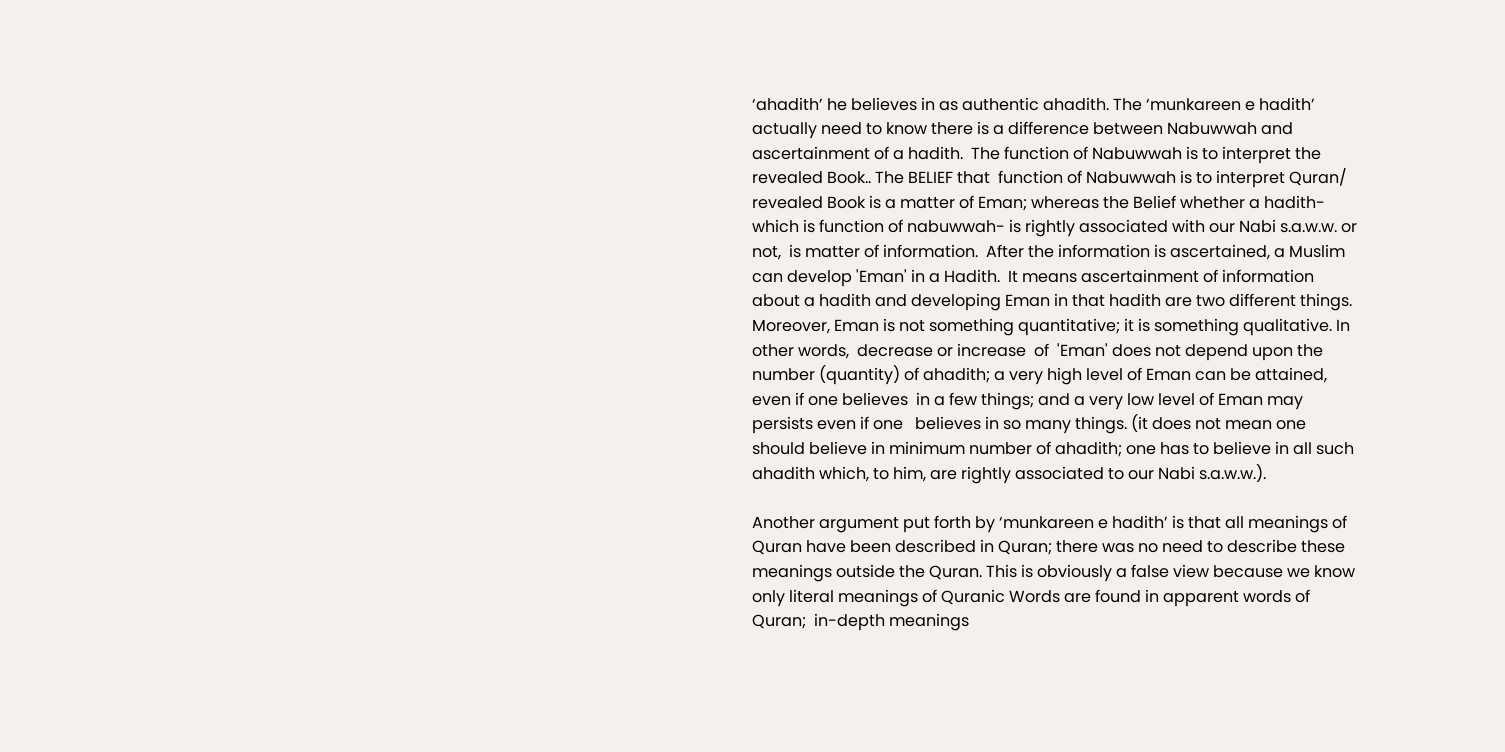‘ahadith’ he believes in as authentic ahadith. The ‘munkareen e hadith’ actually need to know there is a difference between Nabuwwah and ascertainment of a hadith.  The function of Nabuwwah is to interpret the revealed Book.. The BELIEF that  function of Nabuwwah is to interpret Quran/ revealed Book is a matter of Eman; whereas the Belief whether a hadith- which is function of nabuwwah- is rightly associated with our Nabi s.a.w.w. or not,  is matter of information.  After the information is ascertained, a Muslim can develop 'Eman' in a Hadith.  It means ascertainment of information about a hadith and developing Eman in that hadith are two different things. Moreover, Eman is not something quantitative; it is something qualitative. In other words,  decrease or increase  of  'Eman' does not depend upon the number (quantity) of ahadith; a very high level of Eman can be attained, even if one believes  in a few things; and a very low level of Eman may persists even if one   believes in so many things. (it does not mean one should believe in minimum number of ahadith; one has to believe in all such ahadith which, to him, are rightly associated to our Nabi s.a.w.w.).

Another argument put forth by ‘munkareen e hadith’ is that all meanings of Quran have been described in Quran; there was no need to describe these meanings outside the Quran. This is obviously a false view because we know only literal meanings of Quranic Words are found in apparent words of Quran;  in-depth meanings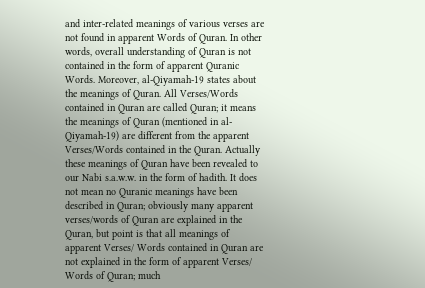and inter-related meanings of various verses are not found in apparent Words of Quran. In other words, overall understanding of Quran is not contained in the form of apparent Quranic Words. Moreover, al-Qiyamah-19 states about the meanings of Quran. All Verses/Words contained in Quran are called Quran; it means the meanings of Quran (mentioned in al-Qiyamah-19) are different from the apparent Verses/Words contained in the Quran. Actually these meanings of Quran have been revealed to our Nabi s.a.w.w. in the form of hadith. It does not mean no Quranic meanings have been described in Quran; obviously many apparent verses/words of Quran are explained in the Quran, but point is that all meanings of  apparent Verses/ Words contained in Quran are not explained in the form of apparent Verses/ Words of Quran; much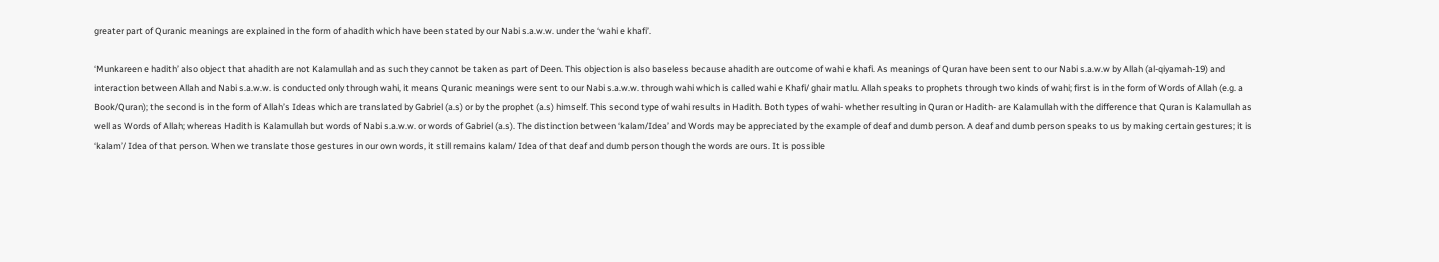greater part of Quranic meanings are explained in the form of ahadith which have been stated by our Nabi s.a.w.w. under the ‘wahi e khafi’.

‘Munkareen e hadith’ also object that ahadith are not Kalamullah and as such they cannot be taken as part of Deen. This objection is also baseless because ahadith are outcome of wahi e khafi. As meanings of Quran have been sent to our Nabi s.a.w.w by Allah (al-qiyamah-19) and interaction between Allah and Nabi s.a.w.w. is conducted only through wahi, it means Quranic meanings were sent to our Nabi s.a.w.w. through wahi which is called wahi e Khafi/ ghair matlu. Allah speaks to prophets through two kinds of wahi; first is in the form of Words of Allah (e.g. a Book/Quran); the second is in the form of Allah’s Ideas which are translated by Gabriel (a.s) or by the prophet (a.s) himself. This second type of wahi results in Hadith. Both types of wahi- whether resulting in Quran or Hadith- are Kalamullah with the difference that Quran is Kalamullah as well as Words of Allah; whereas Hadith is Kalamullah but words of Nabi s.a.w.w. or words of Gabriel (a.s). The distinction between ‘kalam/Idea’ and Words may be appreciated by the example of deaf and dumb person. A deaf and dumb person speaks to us by making certain gestures; it is ‘kalam’/ Idea of that person. When we translate those gestures in our own words, it still remains kalam/ Idea of that deaf and dumb person though the words are ours. It is possible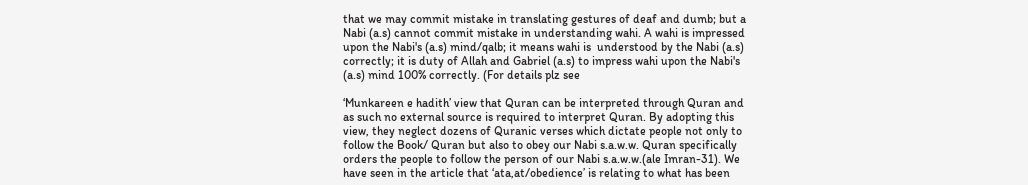that we may commit mistake in translating gestures of deaf and dumb; but a Nabi (a.s) cannot commit mistake in understanding wahi. A wahi is impressed upon the Nabi's (a.s) mind/qalb; it means wahi is  understood by the Nabi (a.s) correctly; it is duty of Allah and Gabriel (a.s) to impress wahi upon the Nabi's (a.s) mind 100% correctly. (For details plz see

‘Munkareen e hadith’ view that Quran can be interpreted through Quran and as such no external source is required to interpret Quran. By adopting this view, they neglect dozens of Quranic verses which dictate people not only to follow the Book/ Quran but also to obey our Nabi s.a.w.w. Quran specifically orders the people to follow the person of our Nabi s.a.w.w.(ale Imran-31). We have seen in the article that ‘ata,at/obedience’ is relating to what has been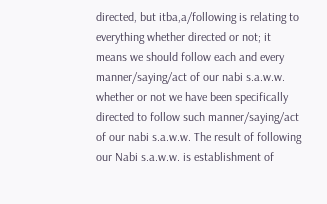directed, but itba,a/following is relating to everything whether directed or not; it means we should follow each and every manner/saying/act of our nabi s.a.w.w. whether or not we have been specifically directed to follow such manner/saying/act of our nabi s.a.w.w. The result of following our Nabi s.a.w.w. is establishment of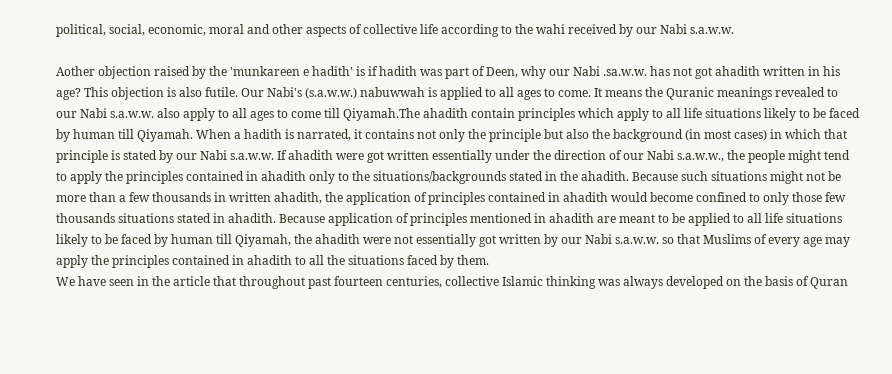political, social, economic, moral and other aspects of collective life according to the wahi received by our Nabi s.a.w.w.

Aother objection raised by the 'munkareen e hadith' is if hadith was part of Deen, why our Nabi .sa.w.w. has not got ahadith written in his age? This objection is also futile. Our Nabi's (s.a.w.w.) nabuwwah is applied to all ages to come. It means the Quranic meanings revealed to our Nabi s.a.w.w. also apply to all ages to come till Qiyamah.The ahadith contain principles which apply to all life situations likely to be faced by human till Qiyamah. When a hadith is narrated, it contains not only the principle but also the background (in most cases) in which that principle is stated by our Nabi s.a.w.w. If ahadith were got written essentially under the direction of our Nabi s.a.w.w., the people might tend to apply the principles contained in ahadith only to the situations/backgrounds stated in the ahadith. Because such situations might not be more than a few thousands in written ahadith, the application of principles contained in ahadith would become confined to only those few thousands situations stated in ahadith. Because application of principles mentioned in ahadith are meant to be applied to all life situations likely to be faced by human till Qiyamah, the ahadith were not essentially got written by our Nabi s.a.w.w. so that Muslims of every age may apply the principles contained in ahadith to all the situations faced by them.
We have seen in the article that throughout past fourteen centuries, collective Islamic thinking was always developed on the basis of Quran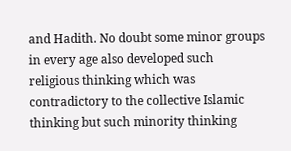and Hadith. No doubt some minor groups in every age also developed such religious thinking which was contradictory to the collective Islamic thinking but such minority thinking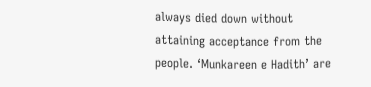always died down without attaining acceptance from the people. ‘Munkareen e Hadith’ are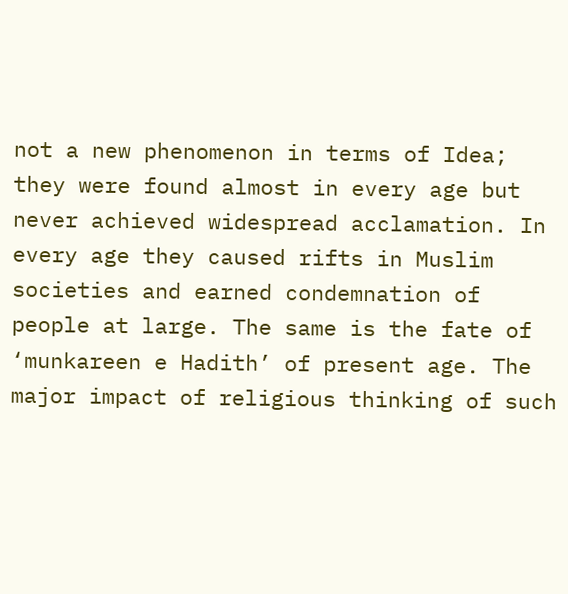not a new phenomenon in terms of Idea; they were found almost in every age but never achieved widespread acclamation. In every age they caused rifts in Muslim societies and earned condemnation of people at large. The same is the fate of ‘munkareen e Hadith’ of present age. The major impact of religious thinking of such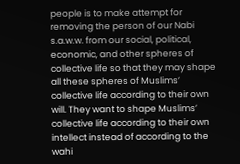people is to make attempt for removing the person of our Nabi s.a.w.w. from our social, political, economic, and other spheres of collective life so that they may shape all these spheres of Muslims’ collective life according to their own will. They want to shape Muslims’ collective life according to their own intellect instead of according to the wahi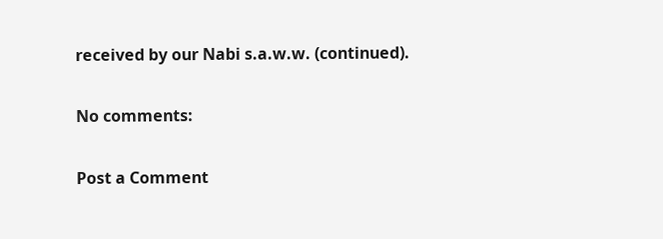received by our Nabi s.a.w.w. (continued).

No comments:

Post a Comment